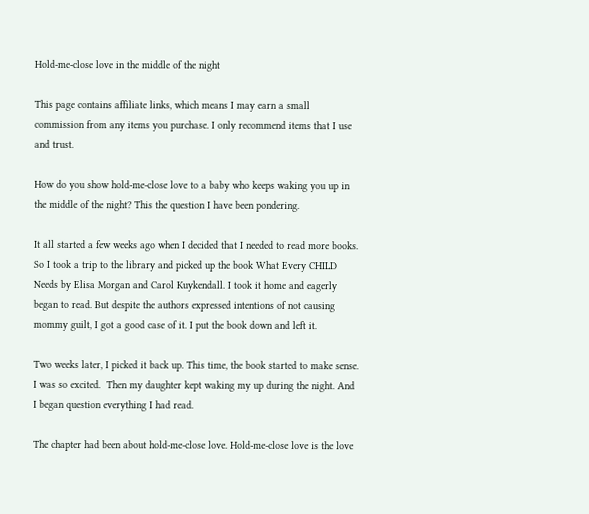Hold-me-close love in the middle of the night

This page contains affiliate links, which means I may earn a small commission from any items you purchase. I only recommend items that I use and trust.

How do you show hold-me-close love to a baby who keeps waking you up in the middle of the night? This the question I have been pondering.

It all started a few weeks ago when I decided that I needed to read more books. So I took a trip to the library and picked up the book What Every CHILD Needs by Elisa Morgan and Carol Kuykendall. I took it home and eagerly began to read. But despite the authors expressed intentions of not causing mommy guilt, I got a good case of it. I put the book down and left it.

Two weeks later, I picked it back up. This time, the book started to make sense. I was so excited.  Then my daughter kept waking my up during the night. And I began question everything I had read.

The chapter had been about hold-me-close love. Hold-me-close love is the love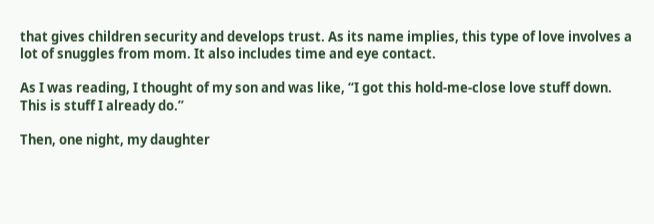that gives children security and develops trust. As its name implies, this type of love involves a lot of snuggles from mom. It also includes time and eye contact.

As I was reading, I thought of my son and was like, “I got this hold-me-close love stuff down. This is stuff I already do.”

Then, one night, my daughter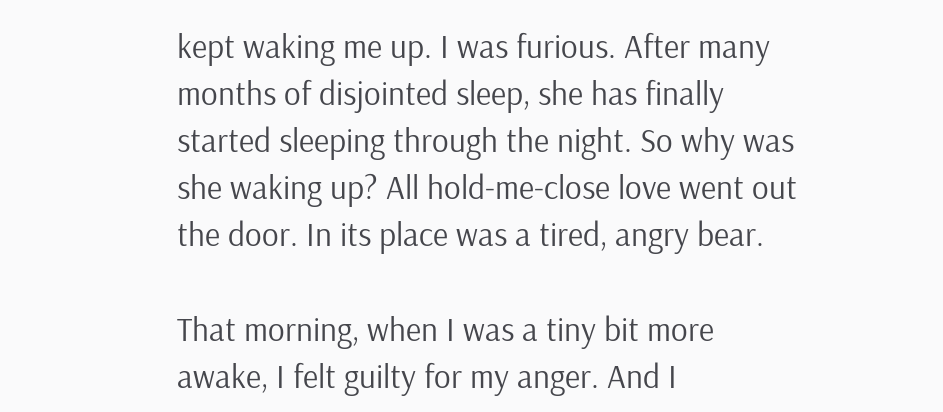kept waking me up. I was furious. After many months of disjointed sleep, she has finally started sleeping through the night. So why was she waking up? All hold-me-close love went out the door. In its place was a tired, angry bear.

That morning, when I was a tiny bit more awake, I felt guilty for my anger. And I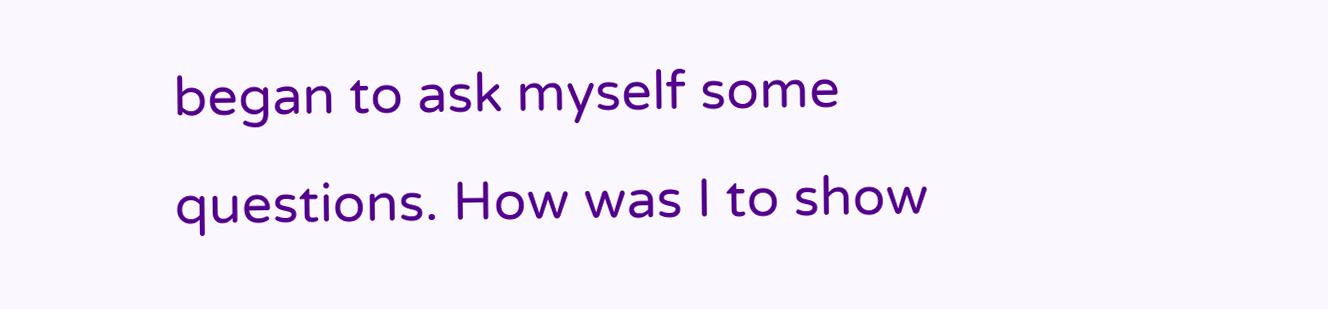began to ask myself some questions. How was I to show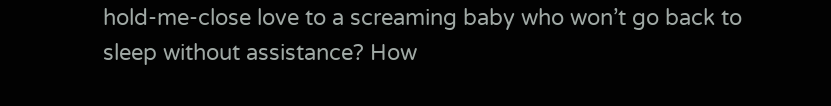hold-me-close love to a screaming baby who won’t go back to sleep without assistance? How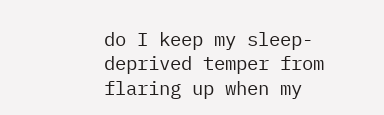do I keep my sleep-deprived temper from flaring up when my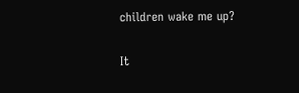children wake me up?

It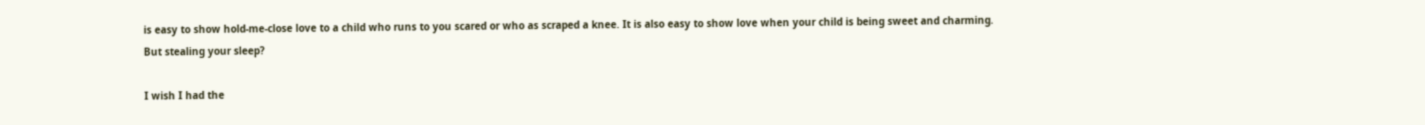is easy to show hold-me-close love to a child who runs to you scared or who as scraped a knee. It is also easy to show love when your child is being sweet and charming. But stealing your sleep?

I wish I had the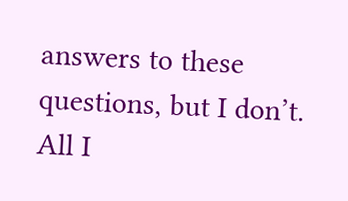answers to these questions, but I don’t. All I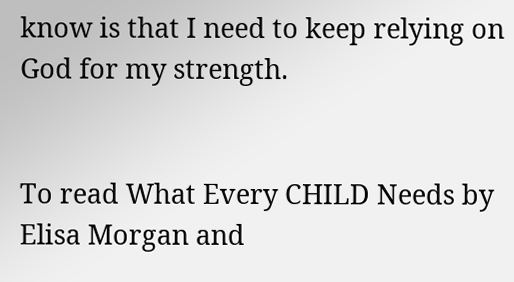know is that I need to keep relying on God for my strength.


To read What Every CHILD Needs by Elisa Morgan and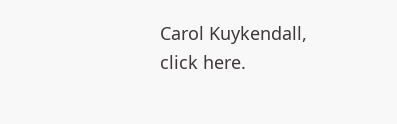Carol Kuykendall, click here.